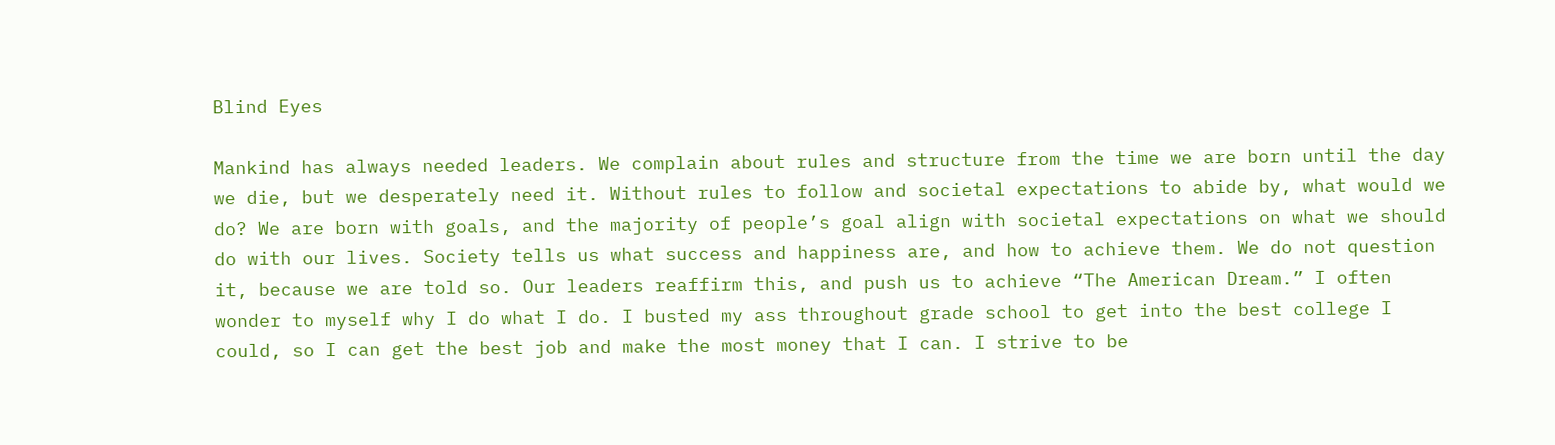Blind Eyes

Mankind has always needed leaders. We complain about rules and structure from the time we are born until the day we die, but we desperately need it. Without rules to follow and societal expectations to abide by, what would we do? We are born with goals, and the majority of people’s goal align with societal expectations on what we should do with our lives. Society tells us what success and happiness are, and how to achieve them. We do not question it, because we are told so. Our leaders reaffirm this, and push us to achieve “The American Dream.” I often wonder to myself why I do what I do. I busted my ass throughout grade school to get into the best college I could, so I can get the best job and make the most money that I can. I strive to be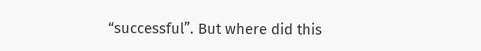“successful”. But where did this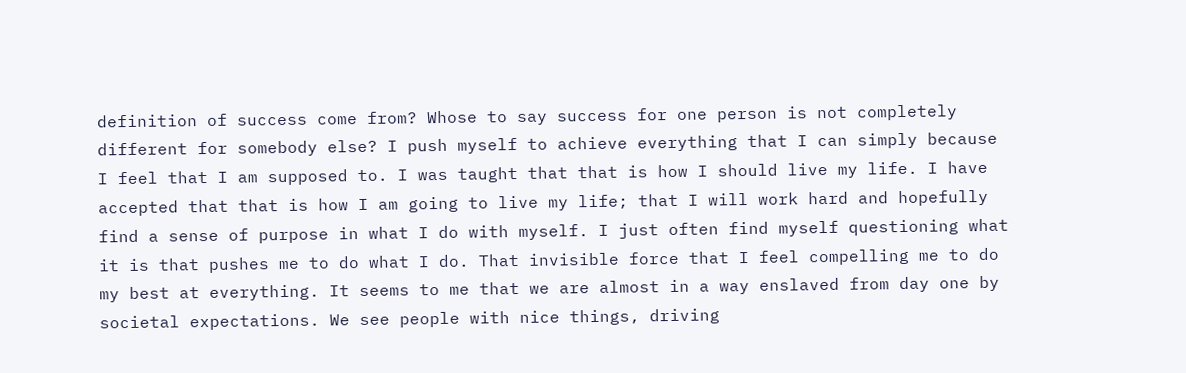definition of success come from? Whose to say success for one person is not completely different for somebody else? I push myself to achieve everything that I can simply because I feel that I am supposed to. I was taught that that is how I should live my life. I have accepted that that is how I am going to live my life; that I will work hard and hopefully find a sense of purpose in what I do with myself. I just often find myself questioning what it is that pushes me to do what I do. That invisible force that I feel compelling me to do my best at everything. It seems to me that we are almost in a way enslaved from day one by societal expectations. We see people with nice things, driving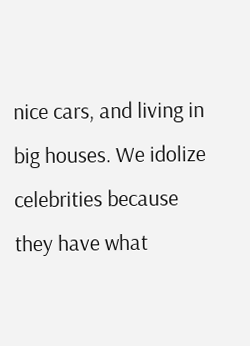nice cars, and living in big houses. We idolize celebrities because they have what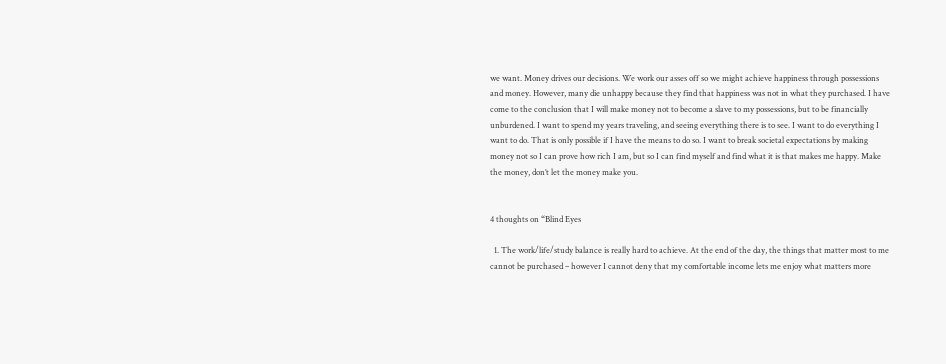we want. Money drives our decisions. We work our asses off so we might achieve happiness through possessions and money. However, many die unhappy because they find that happiness was not in what they purchased. I have come to the conclusion that I will make money not to become a slave to my possessions, but to be financially unburdened. I want to spend my years traveling, and seeing everything there is to see. I want to do everything I want to do. That is only possible if I have the means to do so. I want to break societal expectations by making money not so I can prove how rich I am, but so I can find myself and find what it is that makes me happy. Make the money, don’t let the money make you.


4 thoughts on “Blind Eyes

  1. The work/life/study balance is really hard to achieve. At the end of the day, the things that matter most to me cannot be purchased – however I cannot deny that my comfortable income lets me enjoy what matters more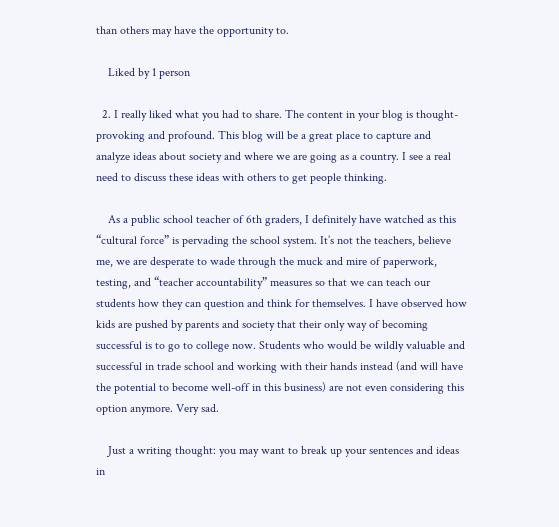than others may have the opportunity to.

    Liked by 1 person

  2. I really liked what you had to share. The content in your blog is thought-provoking and profound. This blog will be a great place to capture and analyze ideas about society and where we are going as a country. I see a real need to discuss these ideas with others to get people thinking.

    As a public school teacher of 6th graders, I definitely have watched as this “cultural force” is pervading the school system. It’s not the teachers, believe me, we are desperate to wade through the muck and mire of paperwork, testing, and “teacher accountability” measures so that we can teach our students how they can question and think for themselves. I have observed how kids are pushed by parents and society that their only way of becoming successful is to go to college now. Students who would be wildly valuable and successful in trade school and working with their hands instead (and will have the potential to become well-off in this business) are not even considering this option anymore. Very sad.

    Just a writing thought: you may want to break up your sentences and ideas in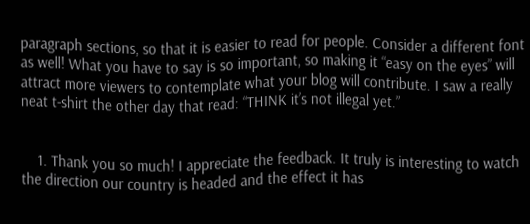paragraph sections, so that it is easier to read for people. Consider a different font as well! What you have to say is so important, so making it “easy on the eyes” will attract more viewers to contemplate what your blog will contribute. I saw a really neat t-shirt the other day that read: “THINK it’s not illegal yet.”


    1. Thank you so much! I appreciate the feedback. It truly is interesting to watch the direction our country is headed and the effect it has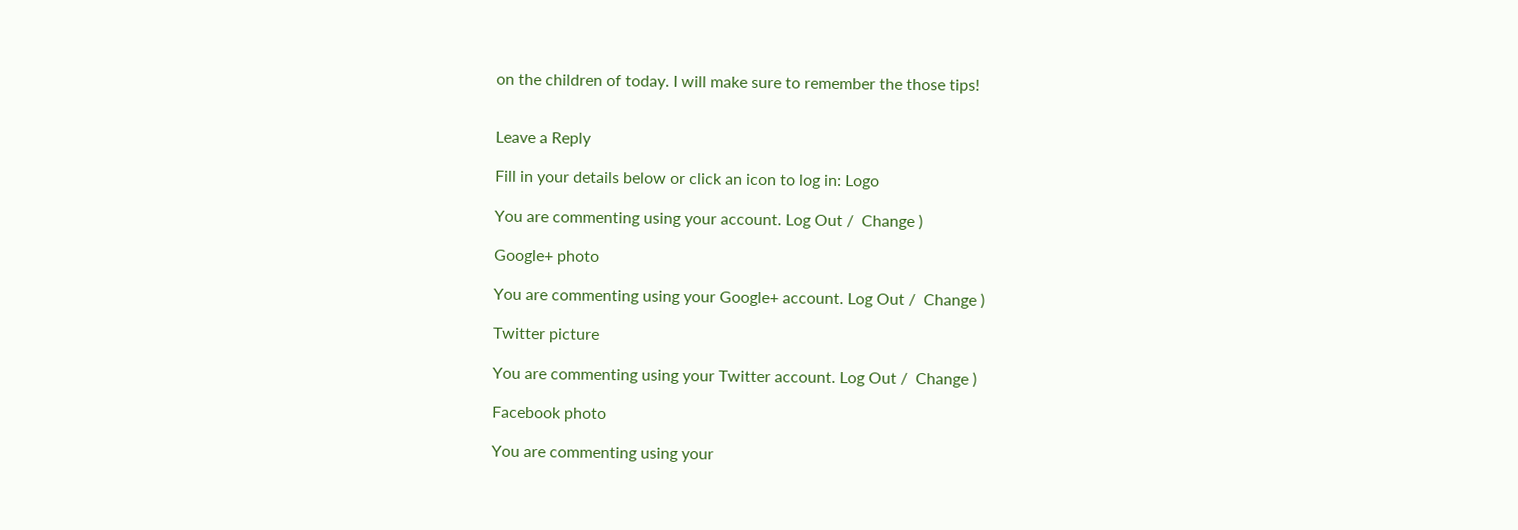on the children of today. I will make sure to remember the those tips!


Leave a Reply

Fill in your details below or click an icon to log in: Logo

You are commenting using your account. Log Out /  Change )

Google+ photo

You are commenting using your Google+ account. Log Out /  Change )

Twitter picture

You are commenting using your Twitter account. Log Out /  Change )

Facebook photo

You are commenting using your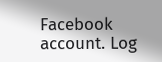Facebook account. Log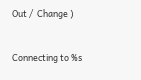Out /  Change )


Connecting to %s